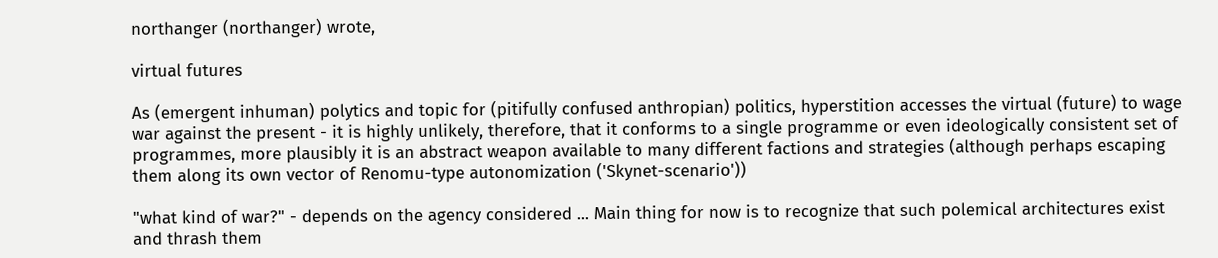northanger (northanger) wrote,

virtual futures

As (emergent inhuman) polytics and topic for (pitifully confused anthropian) politics, hyperstition accesses the virtual (future) to wage war against the present - it is highly unlikely, therefore, that it conforms to a single programme or even ideologically consistent set of programmes, more plausibly it is an abstract weapon available to many different factions and strategies (although perhaps escaping them along its own vector of Renomu-type autonomization ('Skynet-scenario'))

"what kind of war?" - depends on the agency considered ... Main thing for now is to recognize that such polemical architectures exist and thrash them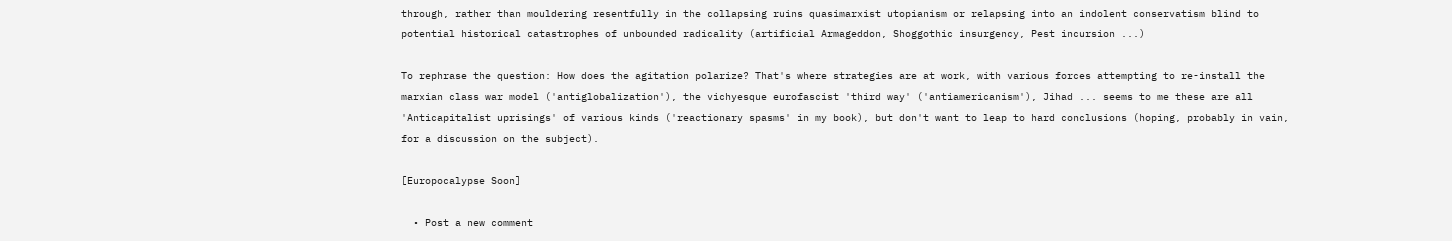through, rather than mouldering resentfully in the collapsing ruins quasimarxist utopianism or relapsing into an indolent conservatism blind to potential historical catastrophes of unbounded radicality (artificial Armageddon, Shoggothic insurgency, Pest incursion ...)

To rephrase the question: How does the agitation polarize? That's where strategies are at work, with various forces attempting to re-install the marxian class war model ('antiglobalization'), the vichyesque eurofascist 'third way' ('antiamericanism'), Jihad ... seems to me these are all 'Anticapitalist uprisings' of various kinds ('reactionary spasms' in my book), but don't want to leap to hard conclusions (hoping, probably in vain, for a discussion on the subject).

[Europocalypse Soon]

  • Post a new comment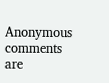Anonymous comments are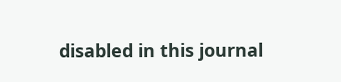disabled in this journal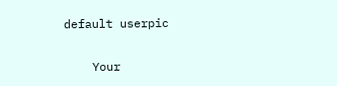default userpic

    Your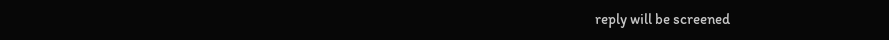reply will be screened